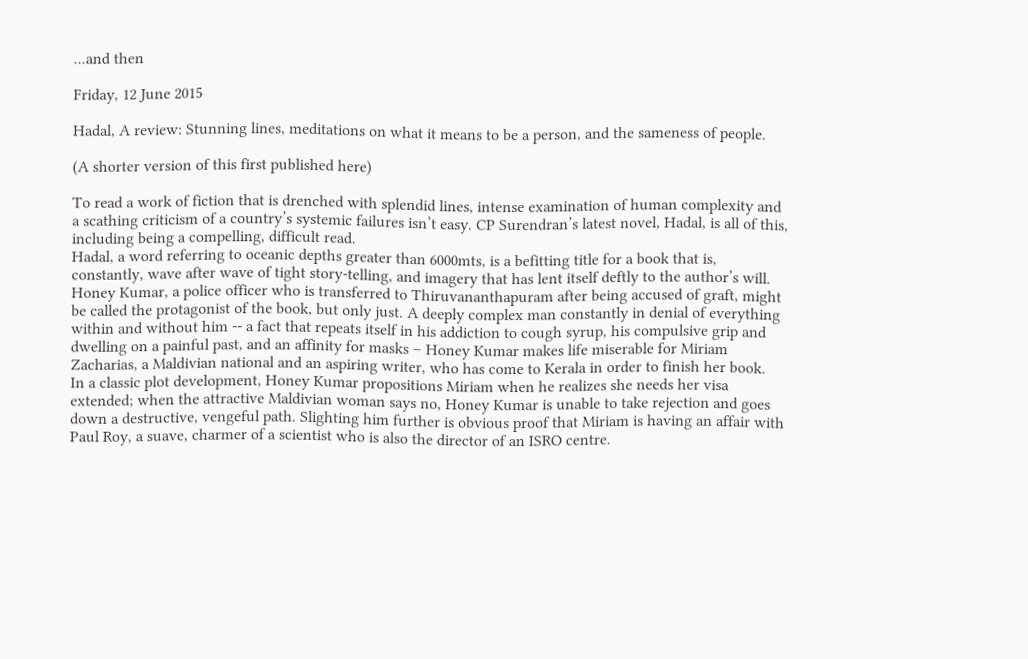...and then

Friday, 12 June 2015

Hadal, A review: Stunning lines, meditations on what it means to be a person, and the sameness of people.

(A shorter version of this first published here)

To read a work of fiction that is drenched with splendid lines, intense examination of human complexity and a scathing criticism of a country’s systemic failures isn’t easy. CP Surendran’s latest novel, Hadal, is all of this, including being a compelling, difficult read.
Hadal, a word referring to oceanic depths greater than 6000mts, is a befitting title for a book that is, constantly, wave after wave of tight story-telling, and imagery that has lent itself deftly to the author’s will.
Honey Kumar, a police officer who is transferred to Thiruvananthapuram after being accused of graft, might be called the protagonist of the book, but only just. A deeply complex man constantly in denial of everything within and without him -- a fact that repeats itself in his addiction to cough syrup, his compulsive grip and dwelling on a painful past, and an affinity for masks – Honey Kumar makes life miserable for Miriam Zacharias, a Maldivian national and an aspiring writer, who has come to Kerala in order to finish her book.
In a classic plot development, Honey Kumar propositions Miriam when he realizes she needs her visa extended; when the attractive Maldivian woman says no, Honey Kumar is unable to take rejection and goes down a destructive, vengeful path. Slighting him further is obvious proof that Miriam is having an affair with Paul Roy, a suave, charmer of a scientist who is also the director of an ISRO centre.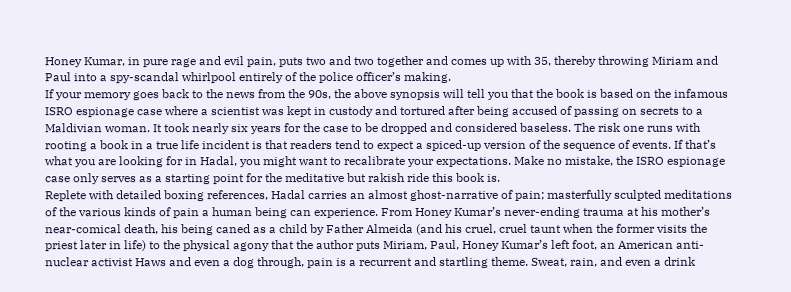Honey Kumar, in pure rage and evil pain, puts two and two together and comes up with 35, thereby throwing Miriam and Paul into a spy-scandal whirlpool entirely of the police officer’s making.
If your memory goes back to the news from the 90s, the above synopsis will tell you that the book is based on the infamous ISRO espionage case where a scientist was kept in custody and tortured after being accused of passing on secrets to a Maldivian woman. It took nearly six years for the case to be dropped and considered baseless. The risk one runs with rooting a book in a true life incident is that readers tend to expect a spiced-up version of the sequence of events. If that’s what you are looking for in Hadal, you might want to recalibrate your expectations. Make no mistake, the ISRO espionage case only serves as a starting point for the meditative but rakish ride this book is.
Replete with detailed boxing references, Hadal carries an almost ghost-narrative of pain; masterfully sculpted meditations of the various kinds of pain a human being can experience. From Honey Kumar’s never-ending trauma at his mother’s near-comical death, his being caned as a child by Father Almeida (and his cruel, cruel taunt when the former visits the priest later in life) to the physical agony that the author puts Miriam, Paul, Honey Kumar’s left foot, an American anti-nuclear activist Haws and even a dog through, pain is a recurrent and startling theme. Sweat, rain, and even a drink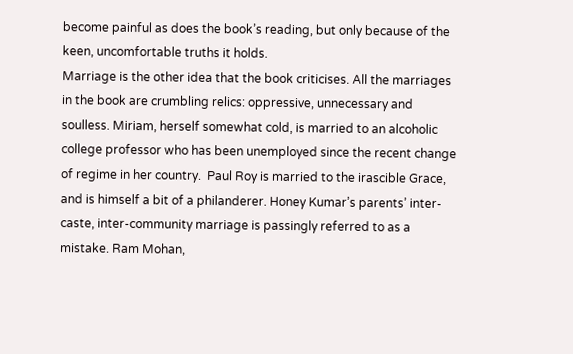become painful as does the book’s reading, but only because of the keen, uncomfortable truths it holds.
Marriage is the other idea that the book criticises. All the marriages in the book are crumbling relics: oppressive, unnecessary and soulless. Miriam, herself somewhat cold, is married to an alcoholic college professor who has been unemployed since the recent change of regime in her country.  Paul Roy is married to the irascible Grace, and is himself a bit of a philanderer. Honey Kumar’s parents’ inter-caste, inter-community marriage is passingly referred to as a mistake. Ram Mohan,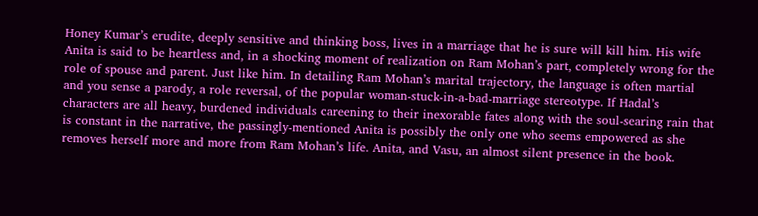Honey Kumar’s erudite, deeply sensitive and thinking boss, lives in a marriage that he is sure will kill him. His wife Anita is said to be heartless and, in a shocking moment of realization on Ram Mohan’s part, completely wrong for the role of spouse and parent. Just like him. In detailing Ram Mohan’s marital trajectory, the language is often martial and you sense a parody, a role reversal, of the popular woman-stuck-in-a-bad-marriage stereotype. If Hadal’s characters are all heavy, burdened individuals careening to their inexorable fates along with the soul-searing rain that is constant in the narrative, the passingly-mentioned Anita is possibly the only one who seems empowered as she removes herself more and more from Ram Mohan’s life. Anita, and Vasu, an almost silent presence in the book.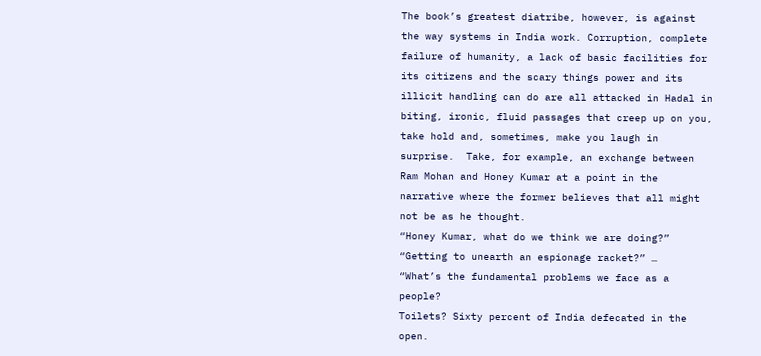The book’s greatest diatribe, however, is against the way systems in India work. Corruption, complete failure of humanity, a lack of basic facilities for its citizens and the scary things power and its illicit handling can do are all attacked in Hadal in biting, ironic, fluid passages that creep up on you, take hold and, sometimes, make you laugh in surprise.  Take, for example, an exchange between Ram Mohan and Honey Kumar at a point in the narrative where the former believes that all might not be as he thought.
“Honey Kumar, what do we think we are doing?”
“Getting to unearth an espionage racket?” …
“What’s the fundamental problems we face as a people?
Toilets? Sixty percent of India defecated in the open.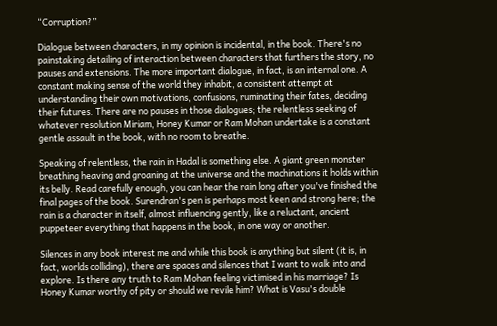“Corruption?”

Dialogue between characters, in my opinion is incidental, in the book. There's no painstaking detailing of interaction between characters that furthers the story, no pauses and extensions. The more important dialogue, in fact, is an internal one. A constant making sense of the world they inhabit, a consistent attempt at understanding their own motivations, confusions, ruminating their fates, deciding their futures. There are no pauses in those dialogues; the relentless seeking of whatever resolution Miriam, Honey Kumar or Ram Mohan undertake is a constant gentle assault in the book, with no room to breathe.

Speaking of relentless, the rain in Hadal is something else. A giant green monster breathing heaving and groaning at the universe and the machinations it holds within its belly. Read carefully enough, you can hear the rain long after you've finished the final pages of the book. Surendran's pen is perhaps most keen and strong here; the rain is a character in itself, almost influencing gently, like a reluctant, ancient puppeteer everything that happens in the book, in one way or another.

Silences in any book interest me and while this book is anything but silent (it is, in fact, worlds colliding), there are spaces and silences that I want to walk into and explore. Is there any truth to Ram Mohan feeling victimised in his marriage? Is Honey Kumar worthy of pity or should we revile him? What is Vasu's double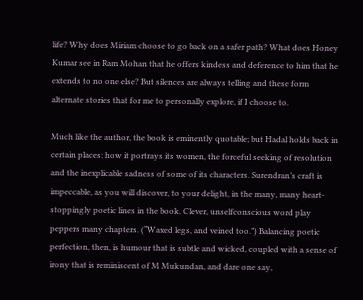life? Why does Miriam choose to go back on a safer path? What does Honey Kumar see in Ram Mohan that he offers kindess and deference to him that he extends to no one else? But silences are always telling and these form alternate stories that for me to personally explore, if I choose to.

Much like the author, the book is eminently quotable; but Hadal holds back in certain places: how it portrays its women, the forceful seeking of resolution and the inexplicable sadness of some of its characters. Surendran’s craft is impeccable, as you will discover, to your delight, in the many, many heart-stoppingly poetic lines in the book. Clever, unselfconscious word play peppers many chapters. (“Waxed legs, and veined too.”) Balancing poetic perfection, then, is humour that is subtle and wicked, coupled with a sense of irony that is reminiscent of M Mukundan, and dare one say,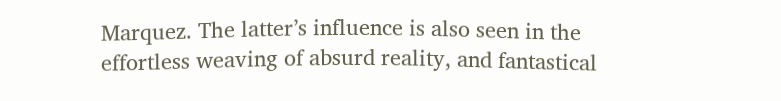Marquez. The latter’s influence is also seen in the effortless weaving of absurd reality, and fantastical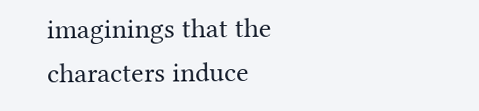imaginings that the characters induce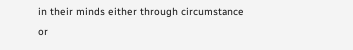in their minds either through circumstance or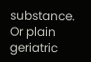substance. Or plain geriatric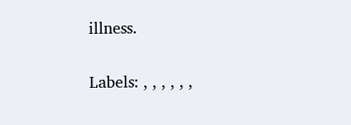illness.

Labels: , , , , , ,